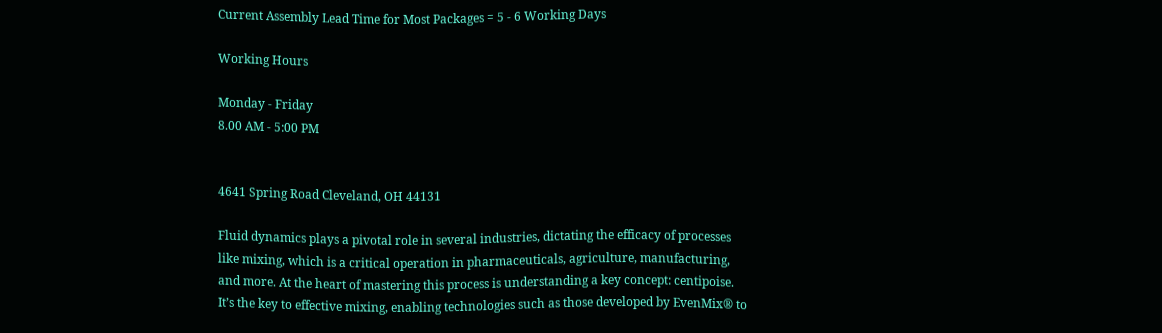Current Assembly Lead Time for Most Packages = 5 - 6 Working Days

Working Hours

Monday - Friday
8.00 AM - 5:00 PM


4641 Spring Road Cleveland, OH 44131

Fluid dynamics plays a pivotal role in several industries, dictating the efficacy of processes like mixing, which is a critical operation in pharmaceuticals, agriculture, manufacturing, and more. At the heart of mastering this process is understanding a key concept: centipoise. It’s the key to effective mixing, enabling technologies such as those developed by EvenMix® to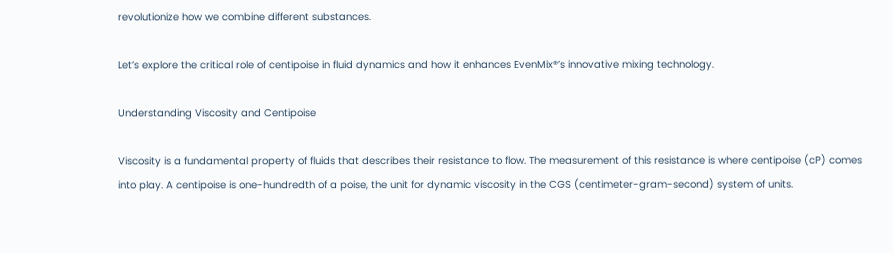revolutionize how we combine different substances.

Let’s explore the critical role of centipoise in fluid dynamics and how it enhances EvenMix®’s innovative mixing technology.

Understanding Viscosity and Centipoise

Viscosity is a fundamental property of fluids that describes their resistance to flow. The measurement of this resistance is where centipoise (cP) comes into play. A centipoise is one-hundredth of a poise, the unit for dynamic viscosity in the CGS (centimeter-gram-second) system of units.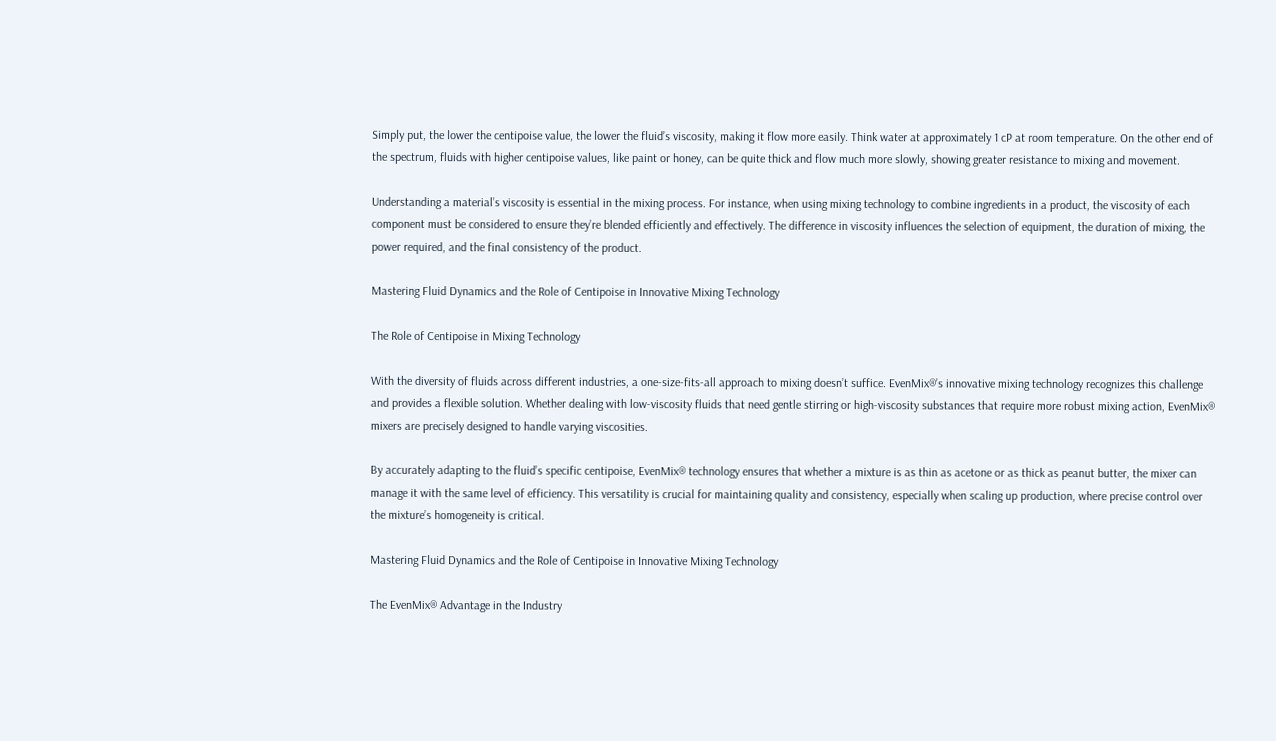Simply put, the lower the centipoise value, the lower the fluid’s viscosity, making it flow more easily. Think water at approximately 1 cP at room temperature. On the other end of the spectrum, fluids with higher centipoise values, like paint or honey, can be quite thick and flow much more slowly, showing greater resistance to mixing and movement.

Understanding a material’s viscosity is essential in the mixing process. For instance, when using mixing technology to combine ingredients in a product, the viscosity of each component must be considered to ensure they’re blended efficiently and effectively. The difference in viscosity influences the selection of equipment, the duration of mixing, the power required, and the final consistency of the product.

Mastering Fluid Dynamics and the Role of Centipoise in Innovative Mixing Technology

The Role of Centipoise in Mixing Technology

With the diversity of fluids across different industries, a one-size-fits-all approach to mixing doesn’t suffice. EvenMix®’s innovative mixing technology recognizes this challenge and provides a flexible solution. Whether dealing with low-viscosity fluids that need gentle stirring or high-viscosity substances that require more robust mixing action, EvenMix® mixers are precisely designed to handle varying viscosities.

By accurately adapting to the fluid’s specific centipoise, EvenMix® technology ensures that whether a mixture is as thin as acetone or as thick as peanut butter, the mixer can manage it with the same level of efficiency. This versatility is crucial for maintaining quality and consistency, especially when scaling up production, where precise control over the mixture’s homogeneity is critical.

Mastering Fluid Dynamics and the Role of Centipoise in Innovative Mixing Technology

The EvenMix® Advantage in the Industry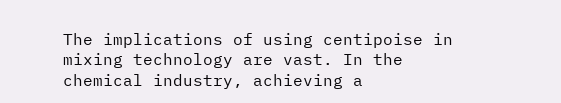The implications of using centipoise in mixing technology are vast. In the chemical industry, achieving a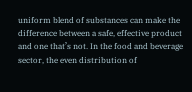uniform blend of substances can make the difference between a safe, effective product and one that’s not. In the food and beverage sector, the even distribution of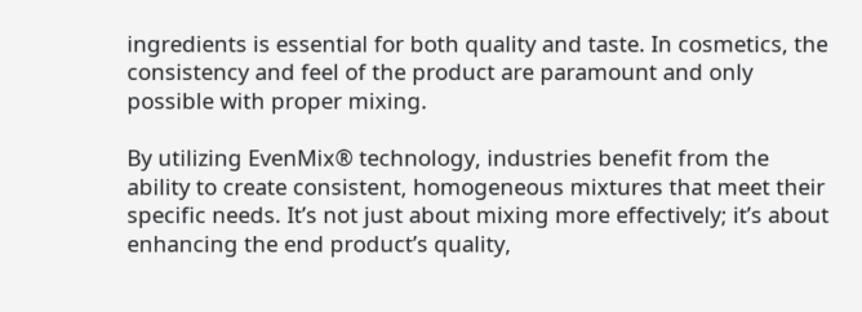ingredients is essential for both quality and taste. In cosmetics, the consistency and feel of the product are paramount and only possible with proper mixing.

By utilizing EvenMix® technology, industries benefit from the ability to create consistent, homogeneous mixtures that meet their specific needs. It’s not just about mixing more effectively; it’s about enhancing the end product’s quality,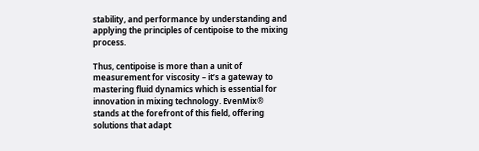stability, and performance by understanding and applying the principles of centipoise to the mixing process.

Thus, centipoise is more than a unit of measurement for viscosity – it’s a gateway to mastering fluid dynamics which is essential for innovation in mixing technology. EvenMix® stands at the forefront of this field, offering solutions that adapt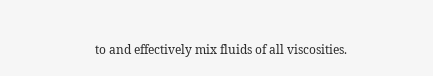to and effectively mix fluids of all viscosities.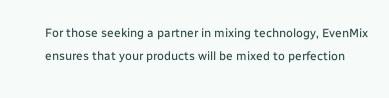For those seeking a partner in mixing technology, EvenMix ensures that your products will be mixed to perfection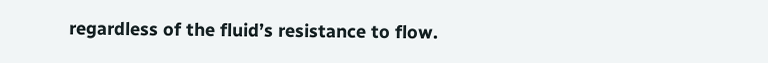regardless of the fluid’s resistance to flow.